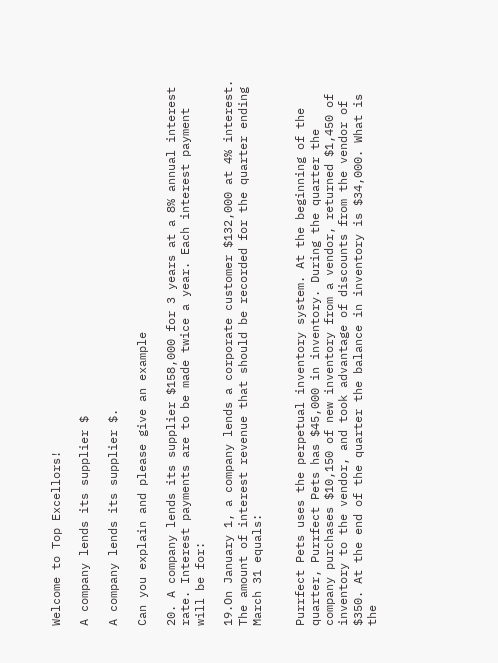Welcome to Top Excellors!

A company lends its supplier $

A company lends its supplier $.

Can you explain and please give an example

20. A company lends its supplier $158,000 for 3 years at a 8% annual interest rate. Interest payments are to be made twice a year. Each interest payment will be for:

19.On January 1, a company lends a corporate customer $132,000 at 4% interest. The amount of interest revenue that should be recorded for the quarter ending March 31 equals:


Purrfect Pets uses the perpetual inventory system. At the beginning of the quarter, Purrfect Pets has $45,000 in inventory. During the quarter the company purchases $10,150 of new inventory from a vendor, returned $1,450 of inventory to the vendor, and took advantage of discounts from the vendor of $350. At the end of the quarter the balance in inventory is $34,000. What is the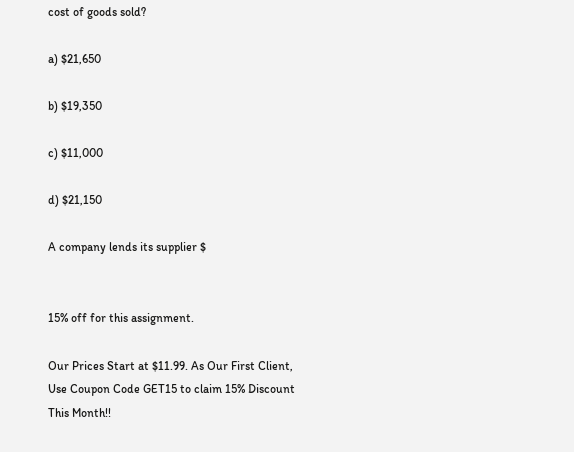cost of goods sold?

a) $21,650

b) $19,350

c) $11,000

d) $21,150

A company lends its supplier $


15% off for this assignment.

Our Prices Start at $11.99. As Our First Client, Use Coupon Code GET15 to claim 15% Discount This Month!!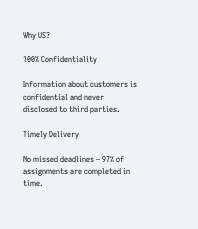Why US?

100% Confidentiality

Information about customers is confidential and never disclosed to third parties.

Timely Delivery

No missed deadlines – 97% of assignments are completed in time.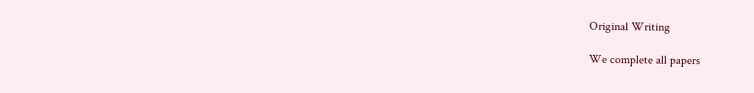Original Writing

We complete all papers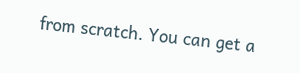from scratch. You can get a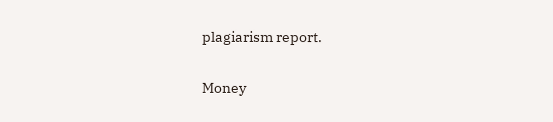plagiarism report.

Money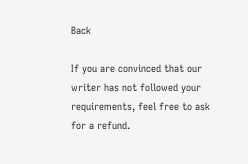Back

If you are convinced that our writer has not followed your requirements, feel free to ask for a refund.